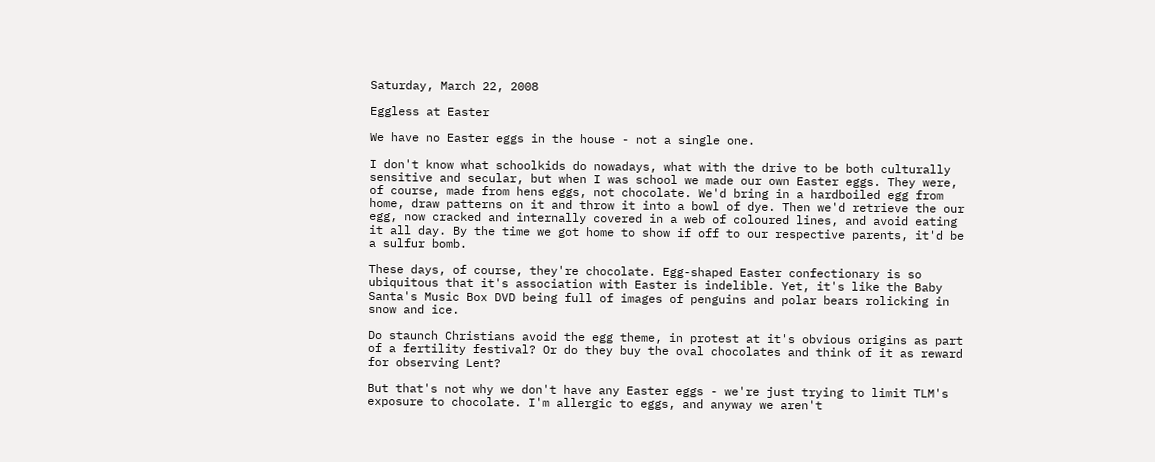Saturday, March 22, 2008

Eggless at Easter

We have no Easter eggs in the house - not a single one.

I don't know what schoolkids do nowadays, what with the drive to be both culturally sensitive and secular, but when I was school we made our own Easter eggs. They were, of course, made from hens eggs, not chocolate. We'd bring in a hardboiled egg from home, draw patterns on it and throw it into a bowl of dye. Then we'd retrieve the our egg, now cracked and internally covered in a web of coloured lines, and avoid eating it all day. By the time we got home to show if off to our respective parents, it'd be a sulfur bomb.

These days, of course, they're chocolate. Egg-shaped Easter confectionary is so ubiquitous that it's association with Easter is indelible. Yet, it's like the Baby Santa's Music Box DVD being full of images of penguins and polar bears rolicking in snow and ice.

Do staunch Christians avoid the egg theme, in protest at it's obvious origins as part of a fertility festival? Or do they buy the oval chocolates and think of it as reward for observing Lent?

But that's not why we don't have any Easter eggs - we're just trying to limit TLM's exposure to chocolate. I'm allergic to eggs, and anyway we aren't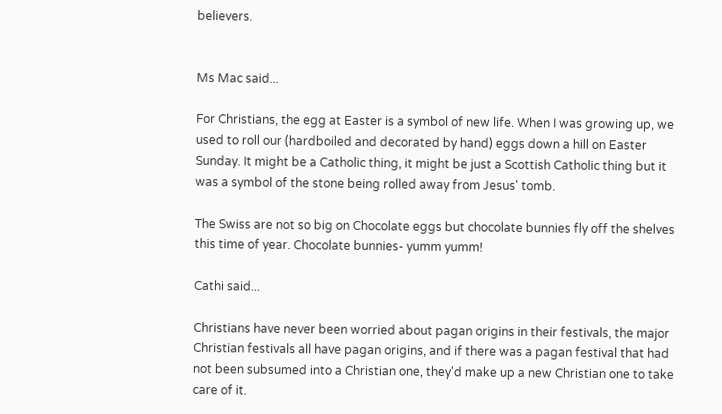believers.


Ms Mac said...

For Christians, the egg at Easter is a symbol of new life. When I was growing up, we used to roll our (hardboiled and decorated by hand) eggs down a hill on Easter Sunday. It might be a Catholic thing, it might be just a Scottish Catholic thing but it was a symbol of the stone being rolled away from Jesus' tomb.

The Swiss are not so big on Chocolate eggs but chocolate bunnies fly off the shelves this time of year. Chocolate bunnies- yumm yumm!

Cathi said...

Christians have never been worried about pagan origins in their festivals, the major Christian festivals all have pagan origins, and if there was a pagan festival that had not been subsumed into a Christian one, they'd make up a new Christian one to take care of it.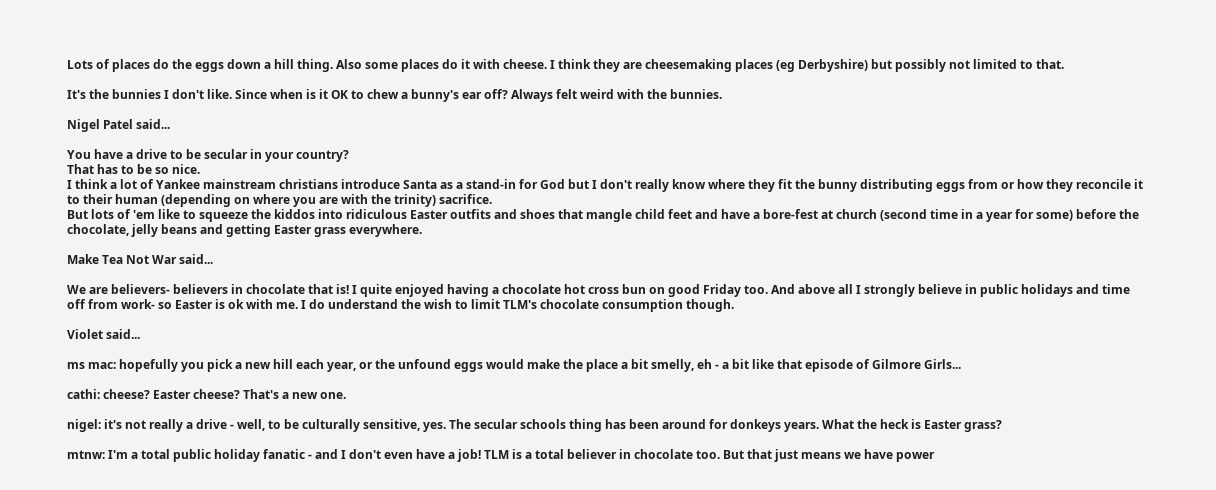Lots of places do the eggs down a hill thing. Also some places do it with cheese. I think they are cheesemaking places (eg Derbyshire) but possibly not limited to that.

It's the bunnies I don't like. Since when is it OK to chew a bunny's ear off? Always felt weird with the bunnies.

Nigel Patel said...

You have a drive to be secular in your country?
That has to be so nice.
I think a lot of Yankee mainstream christians introduce Santa as a stand-in for God but I don't really know where they fit the bunny distributing eggs from or how they reconcile it to their human (depending on where you are with the trinity) sacrifice.
But lots of 'em like to squeeze the kiddos into ridiculous Easter outfits and shoes that mangle child feet and have a bore-fest at church (second time in a year for some) before the chocolate, jelly beans and getting Easter grass everywhere.

Make Tea Not War said...

We are believers- believers in chocolate that is! I quite enjoyed having a chocolate hot cross bun on good Friday too. And above all I strongly believe in public holidays and time off from work- so Easter is ok with me. I do understand the wish to limit TLM's chocolate consumption though.

Violet said...

ms mac: hopefully you pick a new hill each year, or the unfound eggs would make the place a bit smelly, eh - a bit like that episode of Gilmore Girls...

cathi: cheese? Easter cheese? That's a new one.

nigel: it's not really a drive - well, to be culturally sensitive, yes. The secular schools thing has been around for donkeys years. What the heck is Easter grass?

mtnw: I'm a total public holiday fanatic - and I don't even have a job! TLM is a total believer in chocolate too. But that just means we have power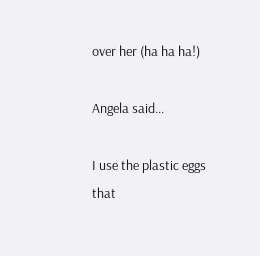over her (ha ha ha!)

Angela said...

I use the plastic eggs that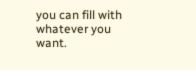you can fill with whatever you want.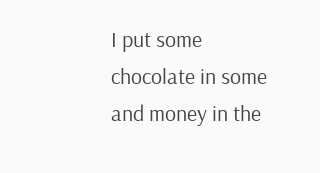I put some chocolate in some and money in the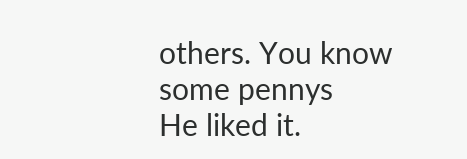others. You know some pennys
He liked it.